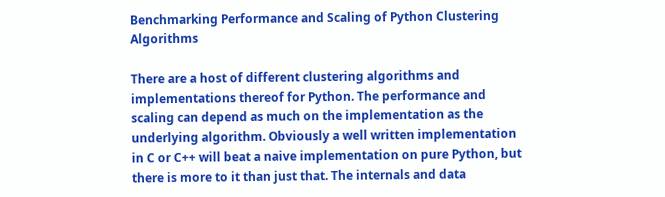Benchmarking Performance and Scaling of Python Clustering Algorithms

There are a host of different clustering algorithms and implementations thereof for Python. The performance and scaling can depend as much on the implementation as the underlying algorithm. Obviously a well written implementation in C or C++ will beat a naive implementation on pure Python, but there is more to it than just that. The internals and data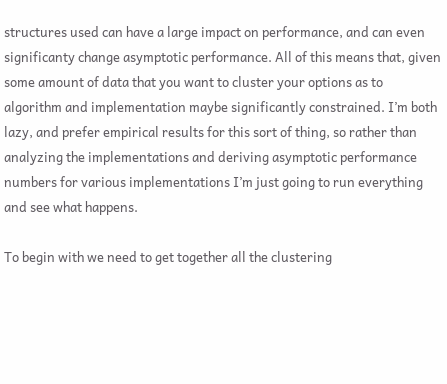structures used can have a large impact on performance, and can even significanty change asymptotic performance. All of this means that, given some amount of data that you want to cluster your options as to algorithm and implementation maybe significantly constrained. I’m both lazy, and prefer empirical results for this sort of thing, so rather than analyzing the implementations and deriving asymptotic performance numbers for various implementations I’m just going to run everything and see what happens.

To begin with we need to get together all the clustering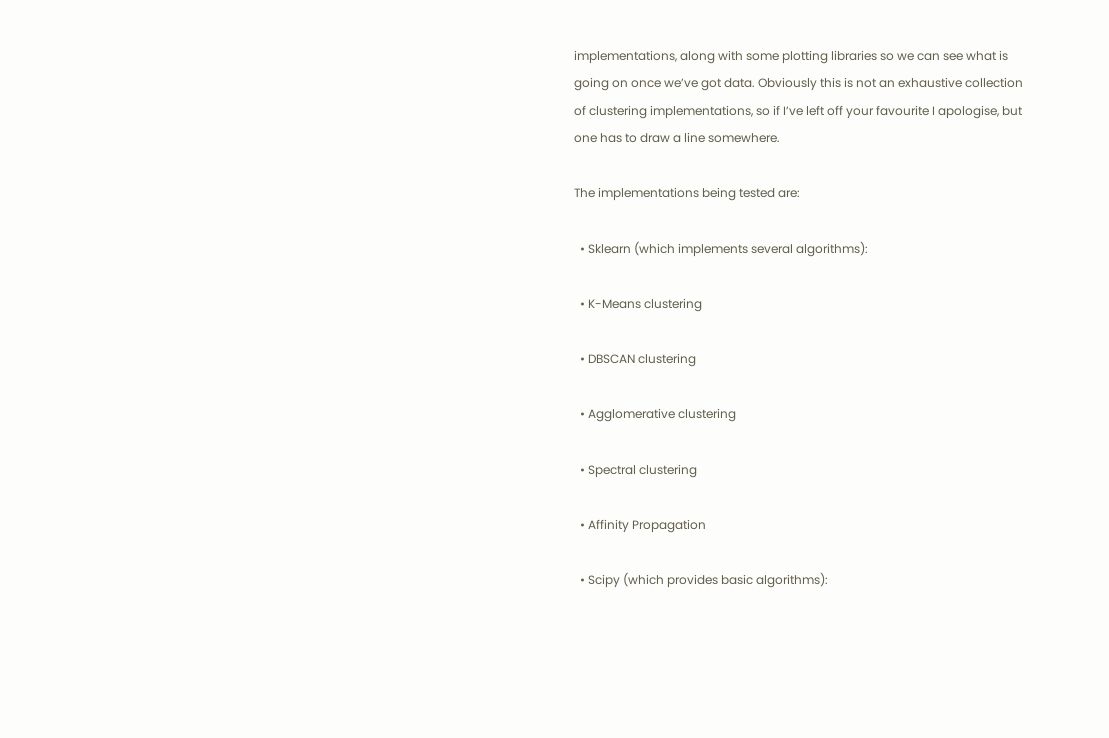implementations, along with some plotting libraries so we can see what is going on once we’ve got data. Obviously this is not an exhaustive collection of clustering implementations, so if I’ve left off your favourite I apologise, but one has to draw a line somewhere.

The implementations being tested are:

  • Sklearn (which implements several algorithms):

  • K-Means clustering

  • DBSCAN clustering

  • Agglomerative clustering

  • Spectral clustering

  • Affinity Propagation

  • Scipy (which provides basic algorithms):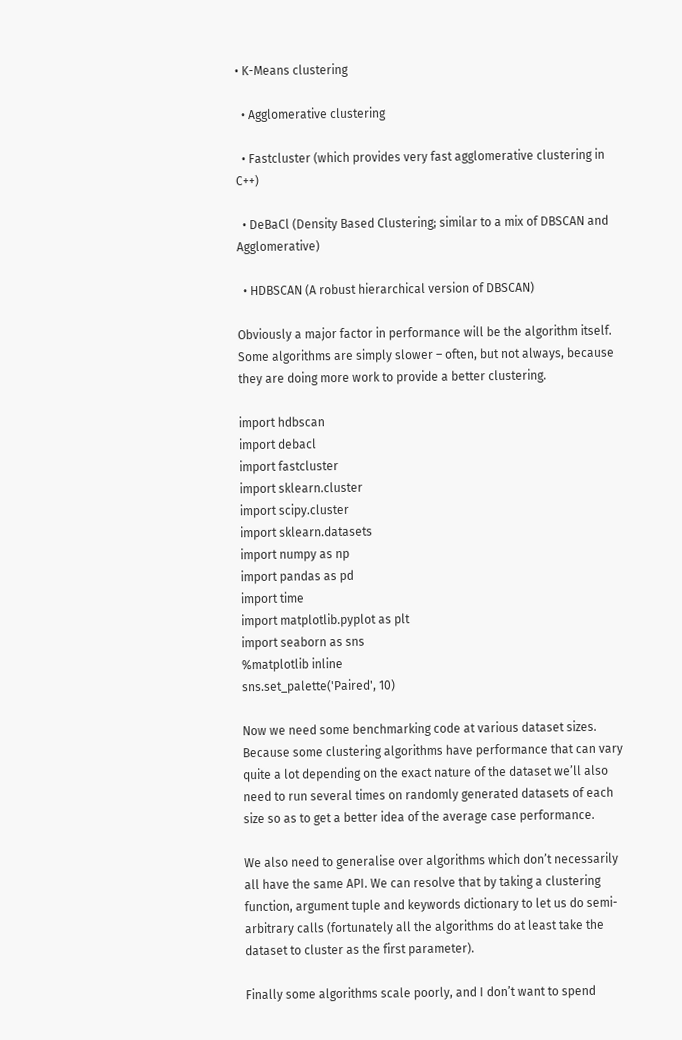• K-Means clustering

  • Agglomerative clustering

  • Fastcluster (which provides very fast agglomerative clustering in C++)

  • DeBaCl (Density Based Clustering; similar to a mix of DBSCAN and Agglomerative)

  • HDBSCAN (A robust hierarchical version of DBSCAN)

Obviously a major factor in performance will be the algorithm itself. Some algorithms are simply slower – often, but not always, because they are doing more work to provide a better clustering.

import hdbscan
import debacl
import fastcluster
import sklearn.cluster
import scipy.cluster
import sklearn.datasets
import numpy as np
import pandas as pd
import time
import matplotlib.pyplot as plt
import seaborn as sns
%matplotlib inline
sns.set_palette('Paired', 10)

Now we need some benchmarking code at various dataset sizes. Because some clustering algorithms have performance that can vary quite a lot depending on the exact nature of the dataset we’ll also need to run several times on randomly generated datasets of each size so as to get a better idea of the average case performance.

We also need to generalise over algorithms which don’t necessarily all have the same API. We can resolve that by taking a clustering function, argument tuple and keywords dictionary to let us do semi-arbitrary calls (fortunately all the algorithms do at least take the dataset to cluster as the first parameter).

Finally some algorithms scale poorly, and I don’t want to spend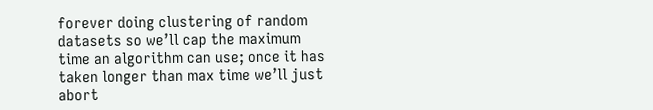forever doing clustering of random datasets so we’ll cap the maximum time an algorithm can use; once it has taken longer than max time we’ll just abort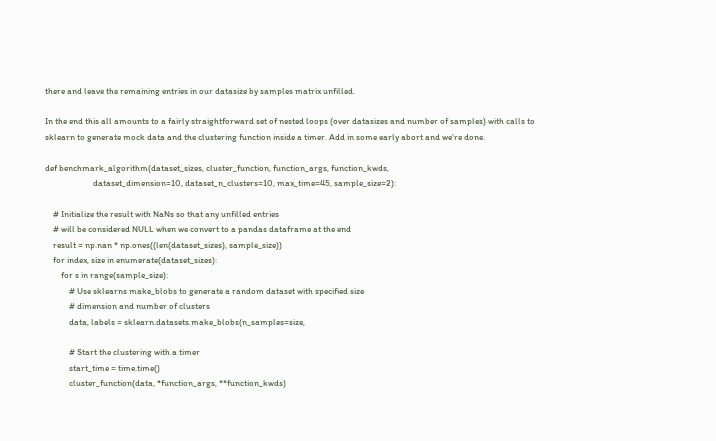there and leave the remaining entries in our datasize by samples matrix unfilled.

In the end this all amounts to a fairly straightforward set of nested loops (over datasizes and number of samples) with calls to sklearn to generate mock data and the clustering function inside a timer. Add in some early abort and we’re done.

def benchmark_algorithm(dataset_sizes, cluster_function, function_args, function_kwds,
                        dataset_dimension=10, dataset_n_clusters=10, max_time=45, sample_size=2):

    # Initialize the result with NaNs so that any unfilled entries
    # will be considered NULL when we convert to a pandas dataframe at the end
    result = np.nan * np.ones((len(dataset_sizes), sample_size))
    for index, size in enumerate(dataset_sizes):
        for s in range(sample_size):
            # Use sklearns make_blobs to generate a random dataset with specified size
            # dimension and number of clusters
            data, labels = sklearn.datasets.make_blobs(n_samples=size,

            # Start the clustering with a timer
            start_time = time.time()
            cluster_function(data, *function_args, **function_kwds)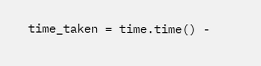time_taken = time.time() -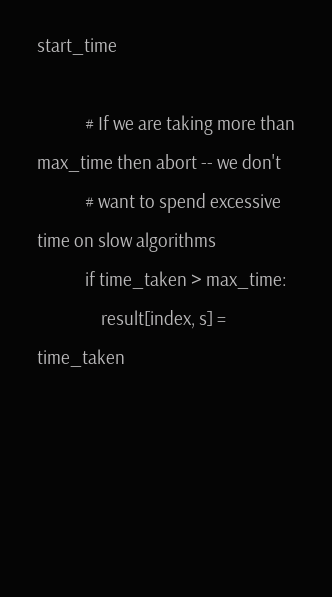start_time

            # If we are taking more than max_time then abort -- we don't
            # want to spend excessive time on slow algorithms
            if time_taken > max_time:
                result[index, s] = time_taken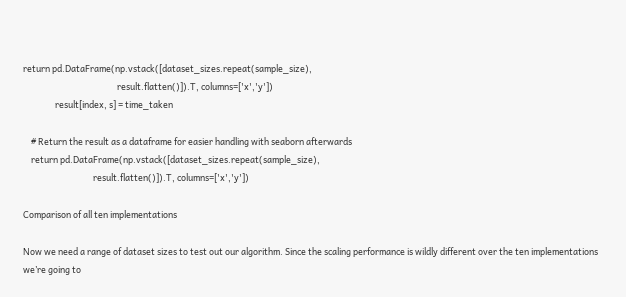return pd.DataFrame(np.vstack([dataset_sizes.repeat(sample_size),
                                               result.flatten()]).T, columns=['x','y'])
                result[index, s] = time_taken

    # Return the result as a dataframe for easier handling with seaborn afterwards
    return pd.DataFrame(np.vstack([dataset_sizes.repeat(sample_size),
                                   result.flatten()]).T, columns=['x','y'])

Comparison of all ten implementations

Now we need a range of dataset sizes to test out our algorithm. Since the scaling performance is wildly different over the ten implementations we’re going to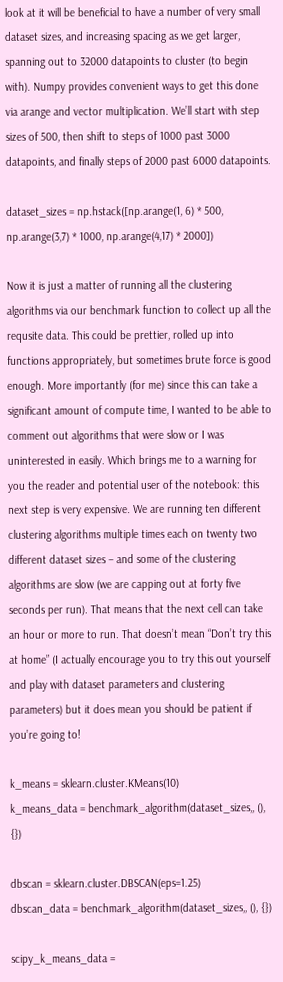look at it will be beneficial to have a number of very small dataset sizes, and increasing spacing as we get larger, spanning out to 32000 datapoints to cluster (to begin with). Numpy provides convenient ways to get this done via arange and vector multiplication. We’ll start with step sizes of 500, then shift to steps of 1000 past 3000 datapoints, and finally steps of 2000 past 6000 datapoints.

dataset_sizes = np.hstack([np.arange(1, 6) * 500, np.arange(3,7) * 1000, np.arange(4,17) * 2000])

Now it is just a matter of running all the clustering algorithms via our benchmark function to collect up all the requsite data. This could be prettier, rolled up into functions appropriately, but sometimes brute force is good enough. More importantly (for me) since this can take a significant amount of compute time, I wanted to be able to comment out algorithms that were slow or I was uninterested in easily. Which brings me to a warning for you the reader and potential user of the notebook: this next step is very expensive. We are running ten different clustering algorithms multiple times each on twenty two different dataset sizes – and some of the clustering algorithms are slow (we are capping out at forty five seconds per run). That means that the next cell can take an hour or more to run. That doesn’t mean “Don’t try this at home” (I actually encourage you to try this out yourself and play with dataset parameters and clustering parameters) but it does mean you should be patient if you’re going to!

k_means = sklearn.cluster.KMeans(10)
k_means_data = benchmark_algorithm(dataset_sizes,, (), {})

dbscan = sklearn.cluster.DBSCAN(eps=1.25)
dbscan_data = benchmark_algorithm(dataset_sizes,, (), {})

scipy_k_means_data =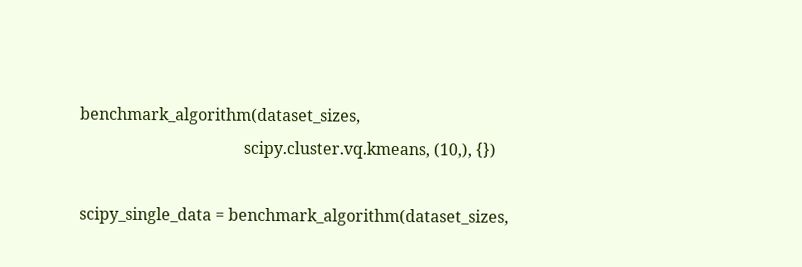benchmark_algorithm(dataset_sizes,
                                         scipy.cluster.vq.kmeans, (10,), {})

scipy_single_data = benchmark_algorithm(dataset_sizes,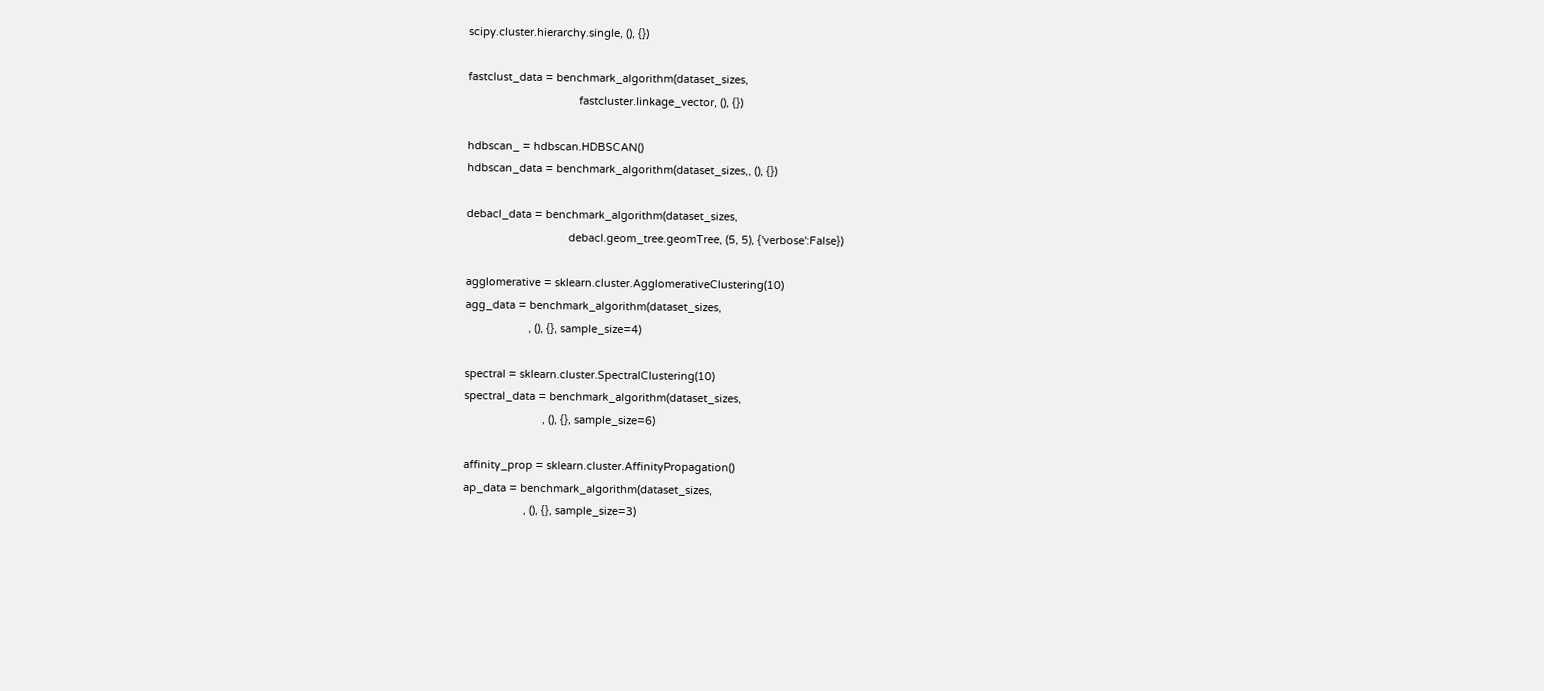scipy.cluster.hierarchy.single, (), {})

fastclust_data = benchmark_algorithm(dataset_sizes,
                                     fastcluster.linkage_vector, (), {})

hdbscan_ = hdbscan.HDBSCAN()
hdbscan_data = benchmark_algorithm(dataset_sizes,, (), {})

debacl_data = benchmark_algorithm(dataset_sizes,
                                  debacl.geom_tree.geomTree, (5, 5), {'verbose':False})

agglomerative = sklearn.cluster.AgglomerativeClustering(10)
agg_data = benchmark_algorithm(dataset_sizes,
                     , (), {}, sample_size=4)

spectral = sklearn.cluster.SpectralClustering(10)
spectral_data = benchmark_algorithm(dataset_sizes,
                          , (), {}, sample_size=6)

affinity_prop = sklearn.cluster.AffinityPropagation()
ap_data = benchmark_algorithm(dataset_sizes,
                    , (), {}, sample_size=3)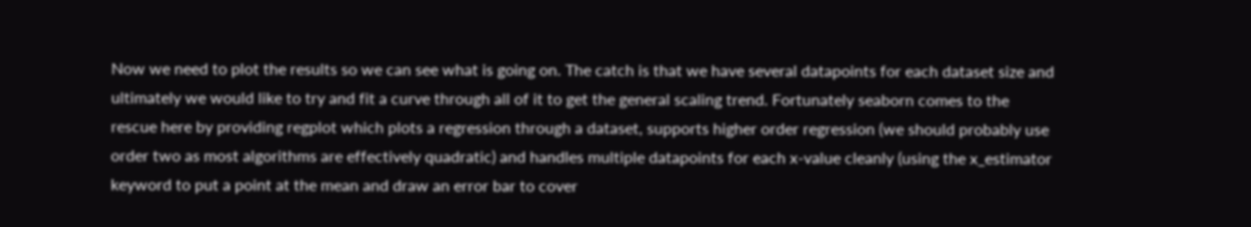Now we need to plot the results so we can see what is going on. The catch is that we have several datapoints for each dataset size and ultimately we would like to try and fit a curve through all of it to get the general scaling trend. Fortunately seaborn comes to the rescue here by providing regplot which plots a regression through a dataset, supports higher order regression (we should probably use order two as most algorithms are effectively quadratic) and handles multiple datapoints for each x-value cleanly (using the x_estimator keyword to put a point at the mean and draw an error bar to cover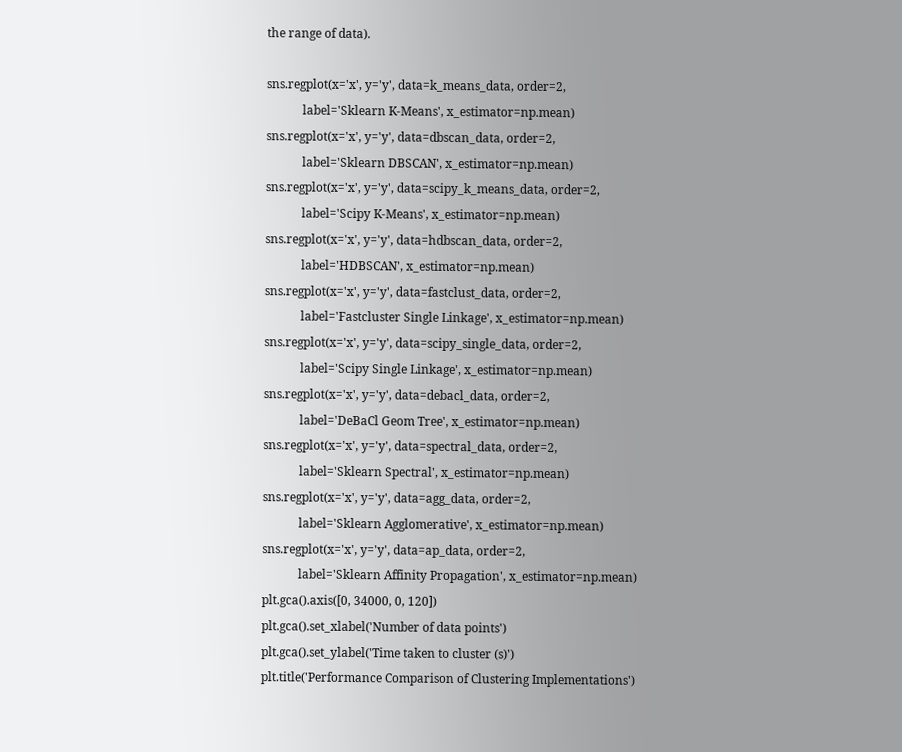the range of data).

sns.regplot(x='x', y='y', data=k_means_data, order=2,
            label='Sklearn K-Means', x_estimator=np.mean)
sns.regplot(x='x', y='y', data=dbscan_data, order=2,
            label='Sklearn DBSCAN', x_estimator=np.mean)
sns.regplot(x='x', y='y', data=scipy_k_means_data, order=2,
            label='Scipy K-Means', x_estimator=np.mean)
sns.regplot(x='x', y='y', data=hdbscan_data, order=2,
            label='HDBSCAN', x_estimator=np.mean)
sns.regplot(x='x', y='y', data=fastclust_data, order=2,
            label='Fastcluster Single Linkage', x_estimator=np.mean)
sns.regplot(x='x', y='y', data=scipy_single_data, order=2,
            label='Scipy Single Linkage', x_estimator=np.mean)
sns.regplot(x='x', y='y', data=debacl_data, order=2,
            label='DeBaCl Geom Tree', x_estimator=np.mean)
sns.regplot(x='x', y='y', data=spectral_data, order=2,
            label='Sklearn Spectral', x_estimator=np.mean)
sns.regplot(x='x', y='y', data=agg_data, order=2,
            label='Sklearn Agglomerative', x_estimator=np.mean)
sns.regplot(x='x', y='y', data=ap_data, order=2,
            label='Sklearn Affinity Propagation', x_estimator=np.mean)
plt.gca().axis([0, 34000, 0, 120])
plt.gca().set_xlabel('Number of data points')
plt.gca().set_ylabel('Time taken to cluster (s)')
plt.title('Performance Comparison of Clustering Implementations')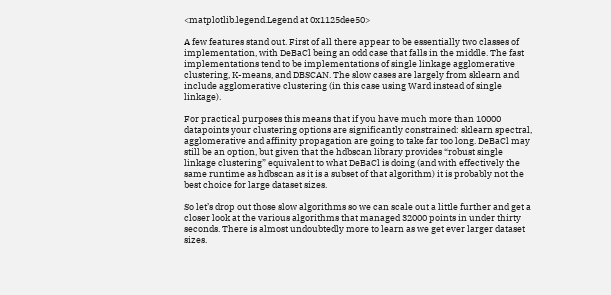<matplotlib.legend.Legend at 0x1125dee50>

A few features stand out. First of all there appear to be essentially two classes of implementation, with DeBaCl being an odd case that falls in the middle. The fast implementations tend to be implementations of single linkage agglomerative clustering, K-means, and DBSCAN. The slow cases are largely from sklearn and include agglomerative clustering (in this case using Ward instead of single linkage).

For practical purposes this means that if you have much more than 10000 datapoints your clustering options are significantly constrained: sklearn spectral, agglomerative and affinity propagation are going to take far too long. DeBaCl may still be an option, but given that the hdbscan library provides “robust single linkage clustering” equivalent to what DeBaCl is doing (and with effectively the same runtime as hdbscan as it is a subset of that algorithm) it is probably not the best choice for large dataset sizes.

So let’s drop out those slow algorithms so we can scale out a little further and get a closer look at the various algorithms that managed 32000 points in under thirty seconds. There is almost undoubtedly more to learn as we get ever larger dataset sizes.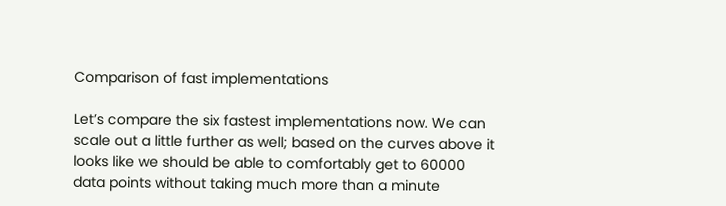Comparison of fast implementations

Let’s compare the six fastest implementations now. We can scale out a little further as well; based on the curves above it looks like we should be able to comfortably get to 60000 data points without taking much more than a minute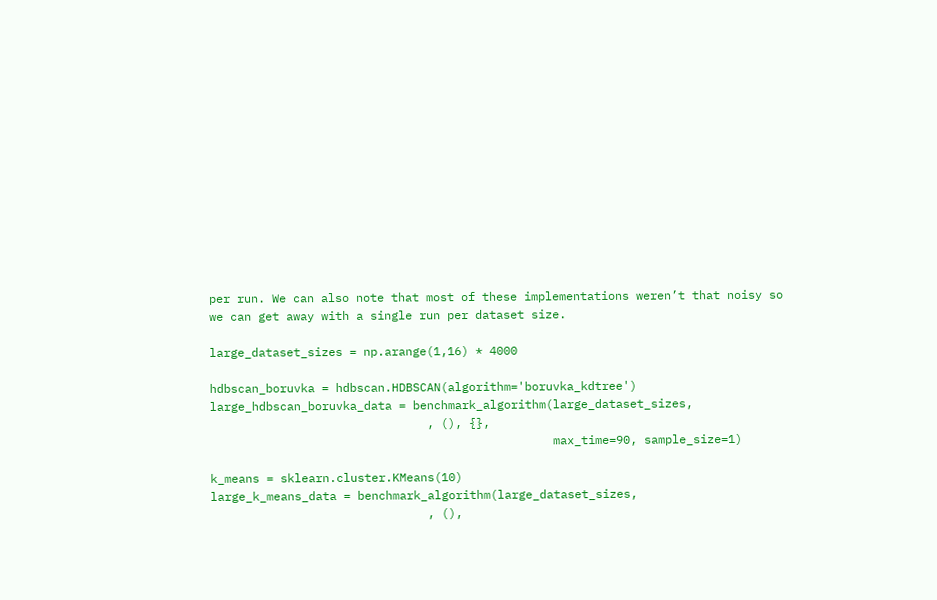per run. We can also note that most of these implementations weren’t that noisy so we can get away with a single run per dataset size.

large_dataset_sizes = np.arange(1,16) * 4000

hdbscan_boruvka = hdbscan.HDBSCAN(algorithm='boruvka_kdtree')
large_hdbscan_boruvka_data = benchmark_algorithm(large_dataset_sizes,
                               , (), {},
                                                 max_time=90, sample_size=1)

k_means = sklearn.cluster.KMeans(10)
large_k_means_data = benchmark_algorithm(large_dataset_sizes,
                               , (),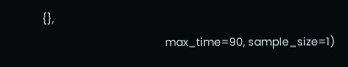{},
                                         max_time=90, sample_size=1)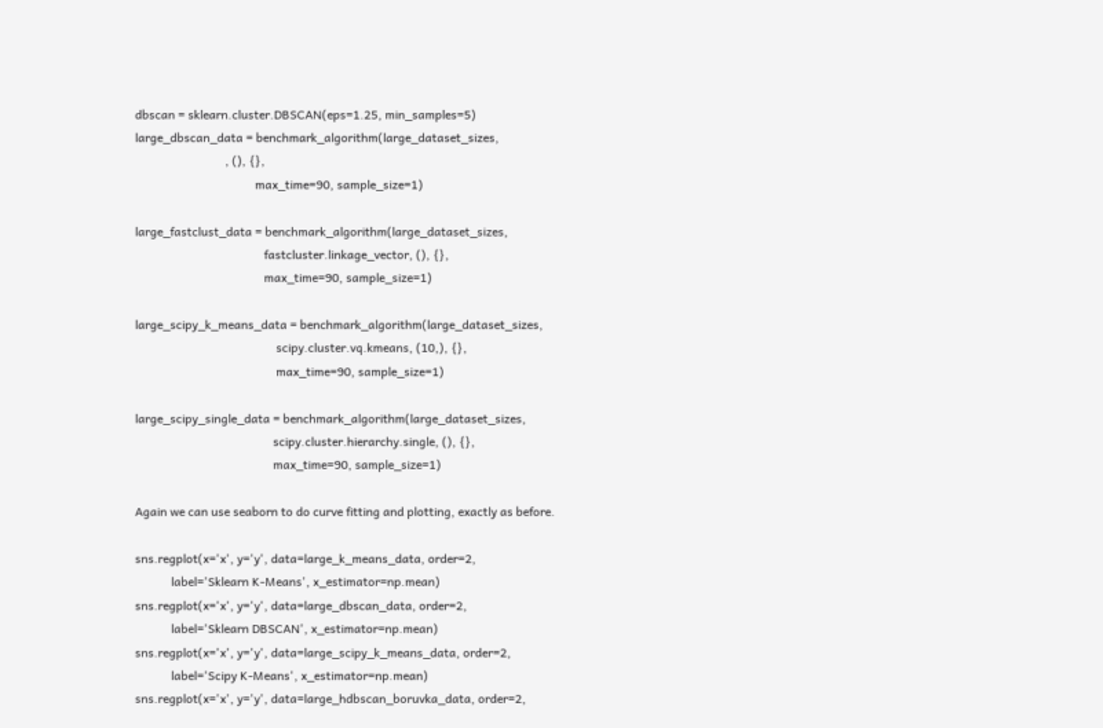dbscan = sklearn.cluster.DBSCAN(eps=1.25, min_samples=5)
large_dbscan_data = benchmark_algorithm(large_dataset_sizes,
                              , (), {},
                                        max_time=90, sample_size=1)

large_fastclust_data = benchmark_algorithm(large_dataset_sizes,
                                           fastcluster.linkage_vector, (), {},
                                           max_time=90, sample_size=1)

large_scipy_k_means_data = benchmark_algorithm(large_dataset_sizes,
                                               scipy.cluster.vq.kmeans, (10,), {},
                                               max_time=90, sample_size=1)

large_scipy_single_data = benchmark_algorithm(large_dataset_sizes,
                                              scipy.cluster.hierarchy.single, (), {},
                                              max_time=90, sample_size=1)

Again we can use seaborn to do curve fitting and plotting, exactly as before.

sns.regplot(x='x', y='y', data=large_k_means_data, order=2,
            label='Sklearn K-Means', x_estimator=np.mean)
sns.regplot(x='x', y='y', data=large_dbscan_data, order=2,
            label='Sklearn DBSCAN', x_estimator=np.mean)
sns.regplot(x='x', y='y', data=large_scipy_k_means_data, order=2,
            label='Scipy K-Means', x_estimator=np.mean)
sns.regplot(x='x', y='y', data=large_hdbscan_boruvka_data, order=2,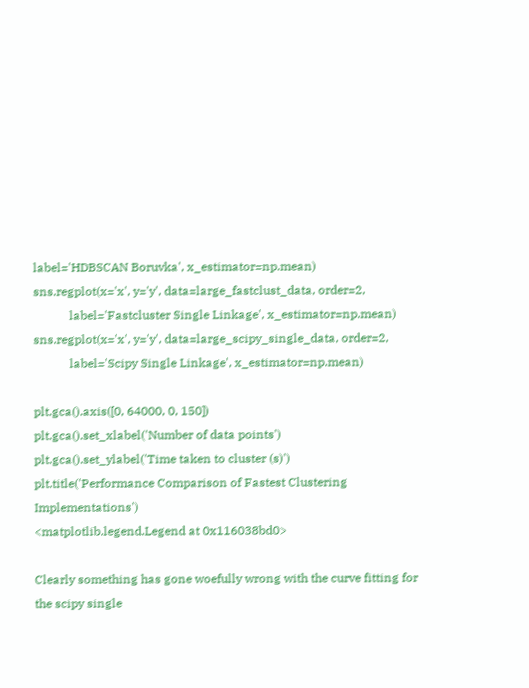label='HDBSCAN Boruvka', x_estimator=np.mean)
sns.regplot(x='x', y='y', data=large_fastclust_data, order=2,
            label='Fastcluster Single Linkage', x_estimator=np.mean)
sns.regplot(x='x', y='y', data=large_scipy_single_data, order=2,
            label='Scipy Single Linkage', x_estimator=np.mean)

plt.gca().axis([0, 64000, 0, 150])
plt.gca().set_xlabel('Number of data points')
plt.gca().set_ylabel('Time taken to cluster (s)')
plt.title('Performance Comparison of Fastest Clustering Implementations')
<matplotlib.legend.Legend at 0x116038bd0>

Clearly something has gone woefully wrong with the curve fitting for the scipy single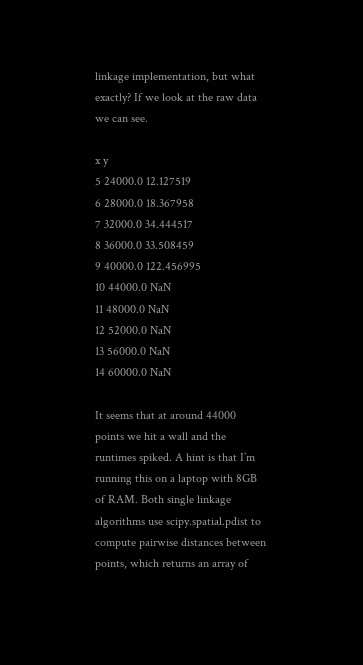linkage implementation, but what exactly? If we look at the raw data we can see.

x y
5 24000.0 12.127519
6 28000.0 18.367958
7 32000.0 34.444517
8 36000.0 33.508459
9 40000.0 122.456995
10 44000.0 NaN
11 48000.0 NaN
12 52000.0 NaN
13 56000.0 NaN
14 60000.0 NaN

It seems that at around 44000 points we hit a wall and the runtimes spiked. A hint is that I’m running this on a laptop with 8GB of RAM. Both single linkage algorithms use scipy.spatial.pdist to compute pairwise distances between points, which returns an array of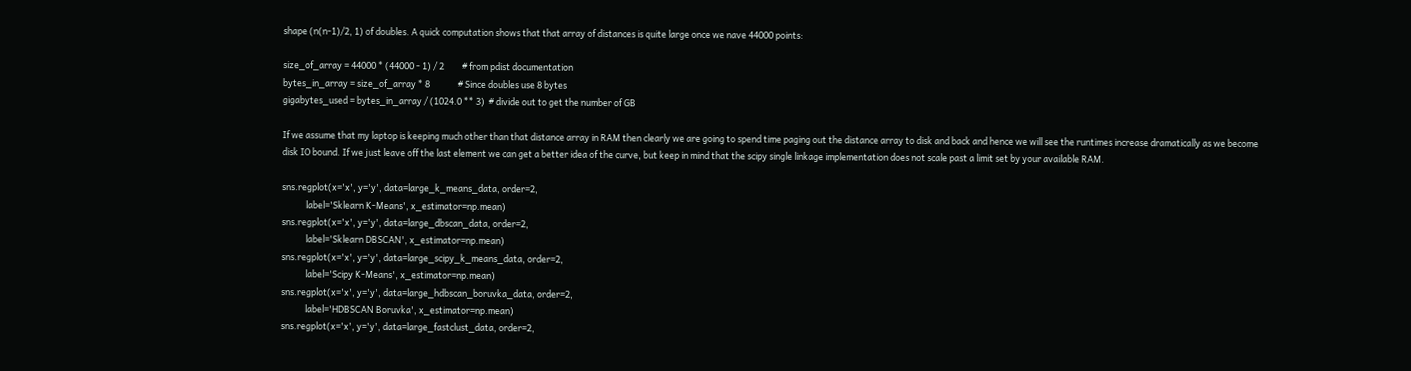shape (n(n-1)/2, 1) of doubles. A quick computation shows that that array of distances is quite large once we nave 44000 points:

size_of_array = 44000 * (44000 - 1) / 2         # from pdist documentation
bytes_in_array = size_of_array * 8              # Since doubles use 8 bytes
gigabytes_used = bytes_in_array / (1024.0 ** 3)  # divide out to get the number of GB

If we assume that my laptop is keeping much other than that distance array in RAM then clearly we are going to spend time paging out the distance array to disk and back and hence we will see the runtimes increase dramatically as we become disk IO bound. If we just leave off the last element we can get a better idea of the curve, but keep in mind that the scipy single linkage implementation does not scale past a limit set by your available RAM.

sns.regplot(x='x', y='y', data=large_k_means_data, order=2,
            label='Sklearn K-Means', x_estimator=np.mean)
sns.regplot(x='x', y='y', data=large_dbscan_data, order=2,
            label='Sklearn DBSCAN', x_estimator=np.mean)
sns.regplot(x='x', y='y', data=large_scipy_k_means_data, order=2,
            label='Scipy K-Means', x_estimator=np.mean)
sns.regplot(x='x', y='y', data=large_hdbscan_boruvka_data, order=2,
            label='HDBSCAN Boruvka', x_estimator=np.mean)
sns.regplot(x='x', y='y', data=large_fastclust_data, order=2,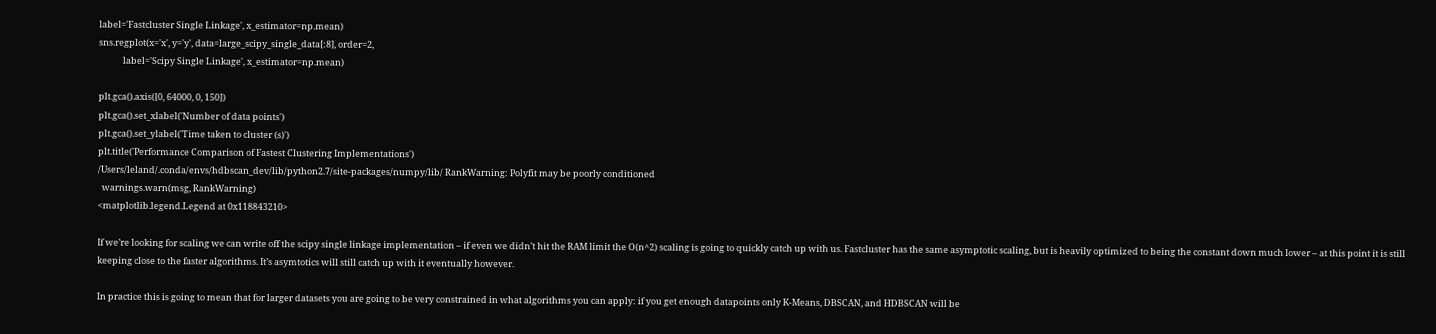label='Fastcluster Single Linkage', x_estimator=np.mean)
sns.regplot(x='x', y='y', data=large_scipy_single_data[:8], order=2,
            label='Scipy Single Linkage', x_estimator=np.mean)

plt.gca().axis([0, 64000, 0, 150])
plt.gca().set_xlabel('Number of data points')
plt.gca().set_ylabel('Time taken to cluster (s)')
plt.title('Performance Comparison of Fastest Clustering Implementations')
/Users/leland/.conda/envs/hdbscan_dev/lib/python2.7/site-packages/numpy/lib/ RankWarning: Polyfit may be poorly conditioned
  warnings.warn(msg, RankWarning)
<matplotlib.legend.Legend at 0x118843210>

If we’re looking for scaling we can write off the scipy single linkage implementation – if even we didn’t hit the RAM limit the O(n^2) scaling is going to quickly catch up with us. Fastcluster has the same asymptotic scaling, but is heavily optimized to being the constant down much lower – at this point it is still keeping close to the faster algorithms. It’s asymtotics will still catch up with it eventually however.

In practice this is going to mean that for larger datasets you are going to be very constrained in what algorithms you can apply: if you get enough datapoints only K-Means, DBSCAN, and HDBSCAN will be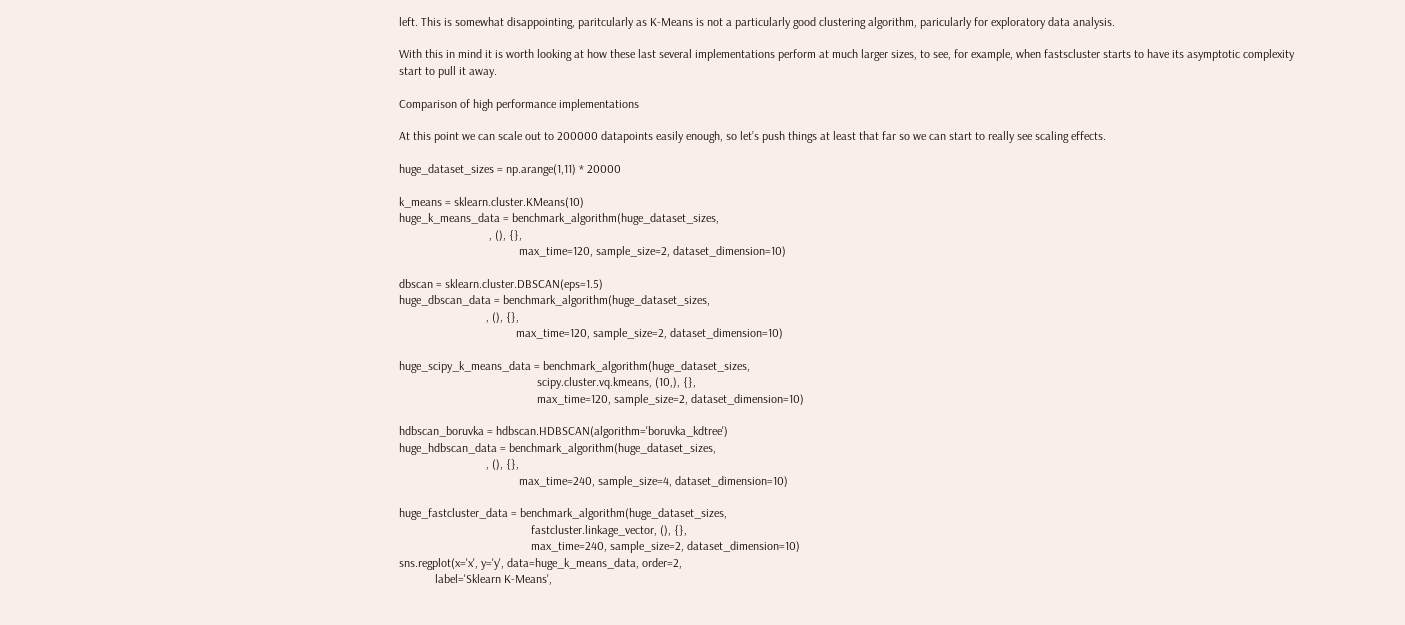left. This is somewhat disappointing, paritcularly as K-Means is not a particularly good clustering algorithm, paricularly for exploratory data analysis.

With this in mind it is worth looking at how these last several implementations perform at much larger sizes, to see, for example, when fastscluster starts to have its asymptotic complexity start to pull it away.

Comparison of high performance implementations

At this point we can scale out to 200000 datapoints easily enough, so let’s push things at least that far so we can start to really see scaling effects.

huge_dataset_sizes = np.arange(1,11) * 20000

k_means = sklearn.cluster.KMeans(10)
huge_k_means_data = benchmark_algorithm(huge_dataset_sizes,
                              , (), {},
                                        max_time=120, sample_size=2, dataset_dimension=10)

dbscan = sklearn.cluster.DBSCAN(eps=1.5)
huge_dbscan_data = benchmark_algorithm(huge_dataset_sizes,
                             , (), {},
                                       max_time=120, sample_size=2, dataset_dimension=10)

huge_scipy_k_means_data = benchmark_algorithm(huge_dataset_sizes,
                                              scipy.cluster.vq.kmeans, (10,), {},
                                              max_time=120, sample_size=2, dataset_dimension=10)

hdbscan_boruvka = hdbscan.HDBSCAN(algorithm='boruvka_kdtree')
huge_hdbscan_data = benchmark_algorithm(huge_dataset_sizes,
                             , (), {},
                                        max_time=240, sample_size=4, dataset_dimension=10)

huge_fastcluster_data = benchmark_algorithm(huge_dataset_sizes,
                                            fastcluster.linkage_vector, (), {},
                                            max_time=240, sample_size=2, dataset_dimension=10)
sns.regplot(x='x', y='y', data=huge_k_means_data, order=2,
            label='Sklearn K-Means',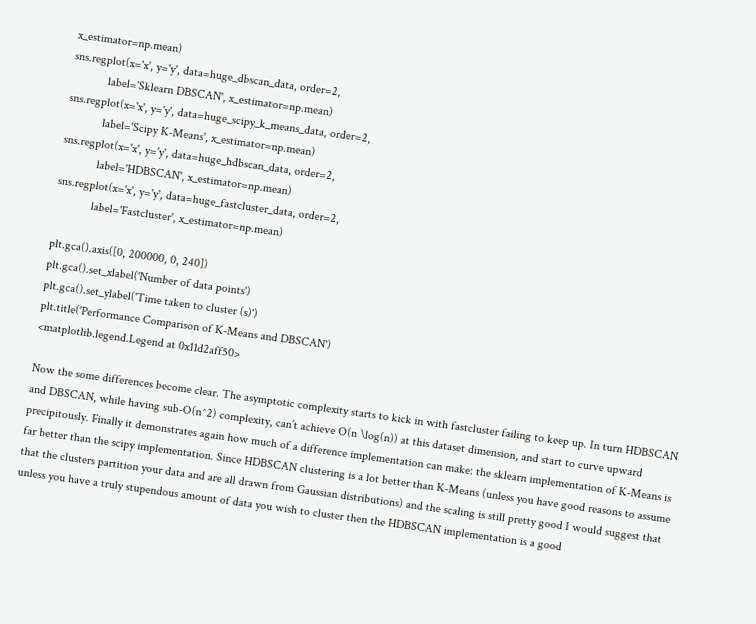x_estimator=np.mean)
sns.regplot(x='x', y='y', data=huge_dbscan_data, order=2,
            label='Sklearn DBSCAN', x_estimator=np.mean)
sns.regplot(x='x', y='y', data=huge_scipy_k_means_data, order=2,
            label='Scipy K-Means', x_estimator=np.mean)
sns.regplot(x='x', y='y', data=huge_hdbscan_data, order=2,
            label='HDBSCAN', x_estimator=np.mean)
sns.regplot(x='x', y='y', data=huge_fastcluster_data, order=2,
            label='Fastcluster', x_estimator=np.mean)

plt.gca().axis([0, 200000, 0, 240])
plt.gca().set_xlabel('Number of data points')
plt.gca().set_ylabel('Time taken to cluster (s)')
plt.title('Performance Comparison of K-Means and DBSCAN')
<matplotlib.legend.Legend at 0x11d2aff50>

Now the some differences become clear. The asymptotic complexity starts to kick in with fastcluster failing to keep up. In turn HDBSCAN and DBSCAN, while having sub-O(n^2) complexity, can’t achieve O(n \log(n)) at this dataset dimension, and start to curve upward precipitously. Finally it demonstrates again how much of a difference implementation can make: the sklearn implementation of K-Means is far better than the scipy implementation. Since HDBSCAN clustering is a lot better than K-Means (unless you have good reasons to assume that the clusters partition your data and are all drawn from Gaussian distributions) and the scaling is still pretty good I would suggest that unless you have a truly stupendous amount of data you wish to cluster then the HDBSCAN implementation is a good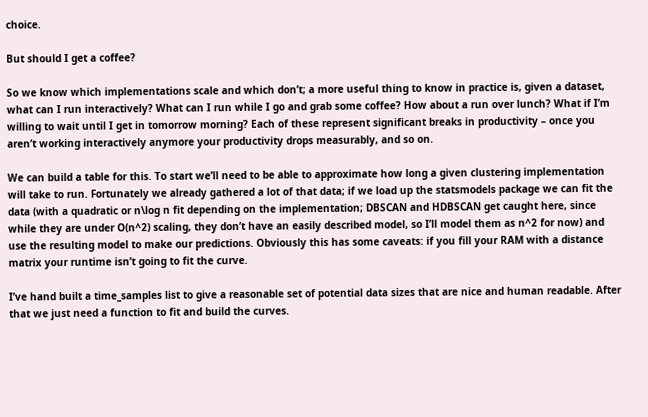choice.

But should I get a coffee?

So we know which implementations scale and which don’t; a more useful thing to know in practice is, given a dataset, what can I run interactively? What can I run while I go and grab some coffee? How about a run over lunch? What if I’m willing to wait until I get in tomorrow morning? Each of these represent significant breaks in productivity – once you aren’t working interactively anymore your productivity drops measurably, and so on.

We can build a table for this. To start we’ll need to be able to approximate how long a given clustering implementation will take to run. Fortunately we already gathered a lot of that data; if we load up the statsmodels package we can fit the data (with a quadratic or n\log n fit depending on the implementation; DBSCAN and HDBSCAN get caught here, since while they are under O(n^2) scaling, they don’t have an easily described model, so I’ll model them as n^2 for now) and use the resulting model to make our predictions. Obviously this has some caveats: if you fill your RAM with a distance matrix your runtime isn’t going to fit the curve.

I’ve hand built a time_samples list to give a reasonable set of potential data sizes that are nice and human readable. After that we just need a function to fit and build the curves.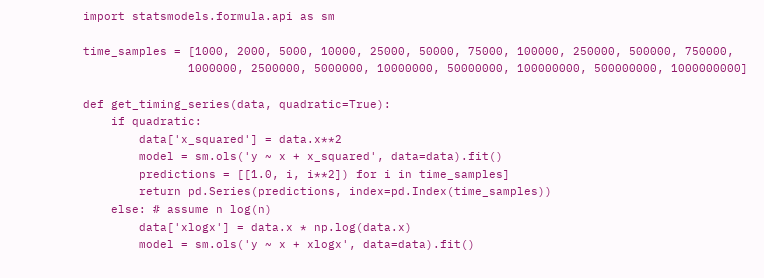import statsmodels.formula.api as sm

time_samples = [1000, 2000, 5000, 10000, 25000, 50000, 75000, 100000, 250000, 500000, 750000,
               1000000, 2500000, 5000000, 10000000, 50000000, 100000000, 500000000, 1000000000]

def get_timing_series(data, quadratic=True):
    if quadratic:
        data['x_squared'] = data.x**2
        model = sm.ols('y ~ x + x_squared', data=data).fit()
        predictions = [[1.0, i, i**2]) for i in time_samples]
        return pd.Series(predictions, index=pd.Index(time_samples))
    else: # assume n log(n)
        data['xlogx'] = data.x * np.log(data.x)
        model = sm.ols('y ~ x + xlogx', data=data).fit()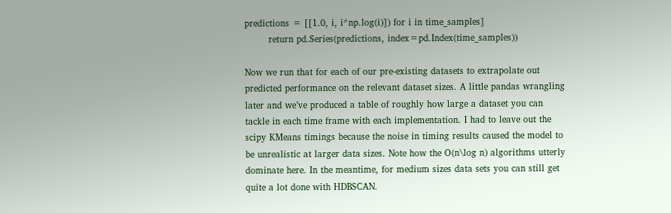predictions = [[1.0, i, i*np.log(i)]) for i in time_samples]
        return pd.Series(predictions, index=pd.Index(time_samples))

Now we run that for each of our pre-existing datasets to extrapolate out predicted performance on the relevant dataset sizes. A little pandas wrangling later and we’ve produced a table of roughly how large a dataset you can tackle in each time frame with each implementation. I had to leave out the scipy KMeans timings because the noise in timing results caused the model to be unrealistic at larger data sizes. Note how the O(n\log n) algorithms utterly dominate here. In the meantime, for medium sizes data sets you can still get quite a lot done with HDBSCAN.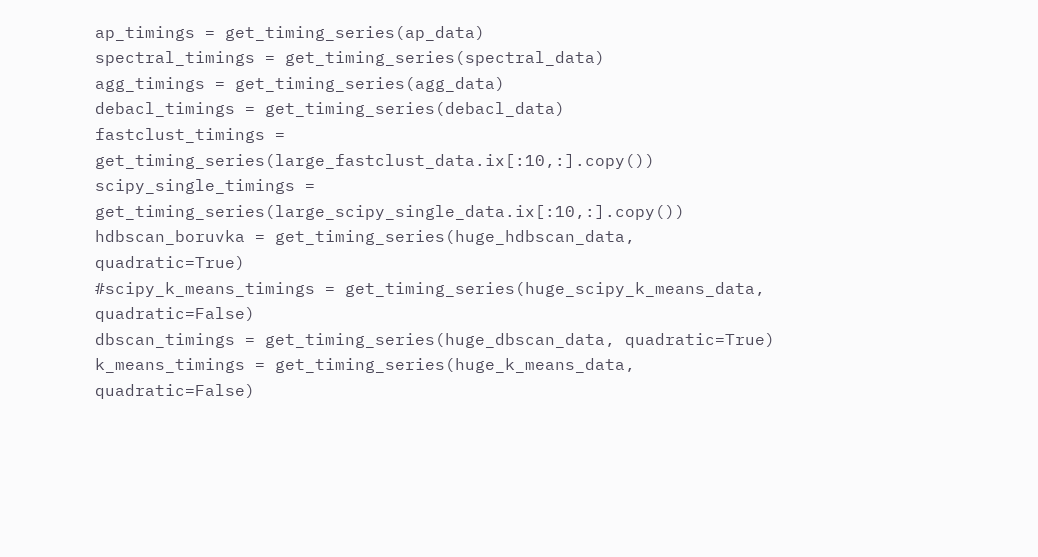ap_timings = get_timing_series(ap_data)
spectral_timings = get_timing_series(spectral_data)
agg_timings = get_timing_series(agg_data)
debacl_timings = get_timing_series(debacl_data)
fastclust_timings = get_timing_series(large_fastclust_data.ix[:10,:].copy())
scipy_single_timings = get_timing_series(large_scipy_single_data.ix[:10,:].copy())
hdbscan_boruvka = get_timing_series(huge_hdbscan_data, quadratic=True)
#scipy_k_means_timings = get_timing_series(huge_scipy_k_means_data, quadratic=False)
dbscan_timings = get_timing_series(huge_dbscan_data, quadratic=True)
k_means_timings = get_timing_series(huge_k_means_data, quadratic=False)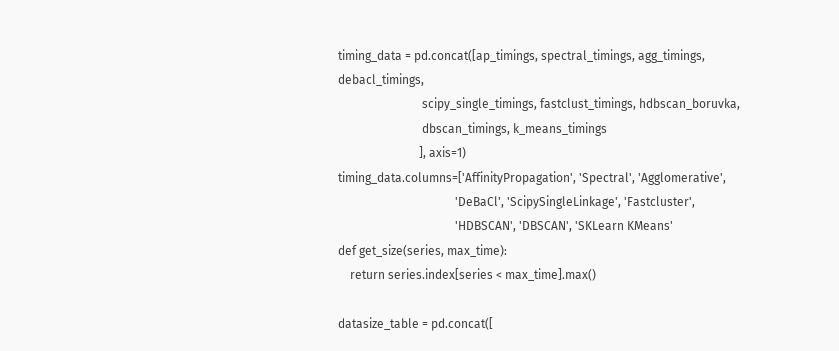timing_data = pd.concat([ap_timings, spectral_timings, agg_timings, debacl_timings,
                            scipy_single_timings, fastclust_timings, hdbscan_boruvka,
                            dbscan_timings, k_means_timings
                           ], axis=1)
timing_data.columns=['AffinityPropagation', 'Spectral', 'Agglomerative',
                                       'DeBaCl', 'ScipySingleLinkage', 'Fastcluster',
                                       'HDBSCAN', 'DBSCAN', 'SKLearn KMeans'
def get_size(series, max_time):
    return series.index[series < max_time].max()

datasize_table = pd.concat([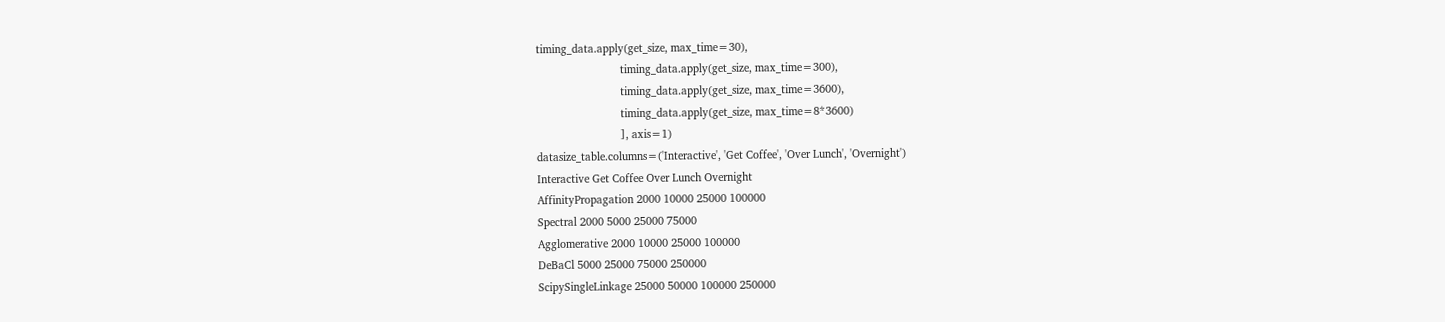timing_data.apply(get_size, max_time=30),
                            timing_data.apply(get_size, max_time=300),
                            timing_data.apply(get_size, max_time=3600),
                            timing_data.apply(get_size, max_time=8*3600)
                            ], axis=1)
datasize_table.columns=('Interactive', 'Get Coffee', 'Over Lunch', 'Overnight')
Interactive Get Coffee Over Lunch Overnight
AffinityPropagation 2000 10000 25000 100000
Spectral 2000 5000 25000 75000
Agglomerative 2000 10000 25000 100000
DeBaCl 5000 25000 75000 250000
ScipySingleLinkage 25000 50000 100000 250000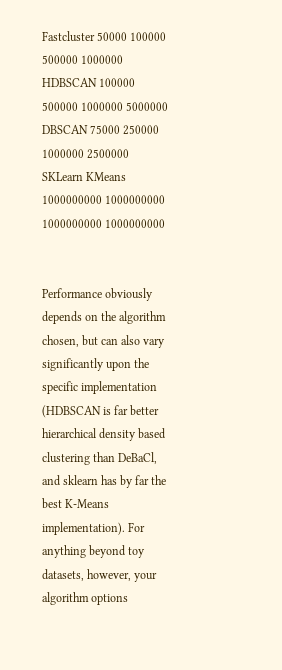Fastcluster 50000 100000 500000 1000000
HDBSCAN 100000 500000 1000000 5000000
DBSCAN 75000 250000 1000000 2500000
SKLearn KMeans 1000000000 1000000000 1000000000 1000000000


Performance obviously depends on the algorithm chosen, but can also vary significantly upon the specific implementation (HDBSCAN is far better hierarchical density based clustering than DeBaCl, and sklearn has by far the best K-Means implementation). For anything beyond toy datasets, however, your algorithm options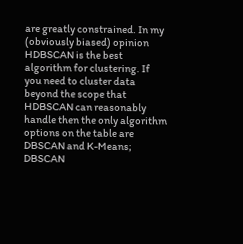are greatly constrained. In my (obviously biased) opinion HDBSCAN is the best algorithm for clustering. If you need to cluster data beyond the scope that HDBSCAN can reasonably handle then the only algorithm options on the table are DBSCAN and K-Means; DBSCAN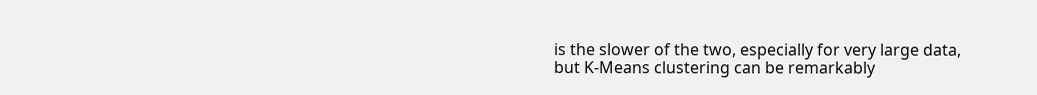is the slower of the two, especially for very large data, but K-Means clustering can be remarkably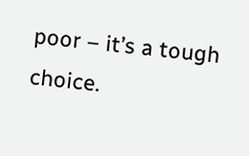poor – it’s a tough choice.